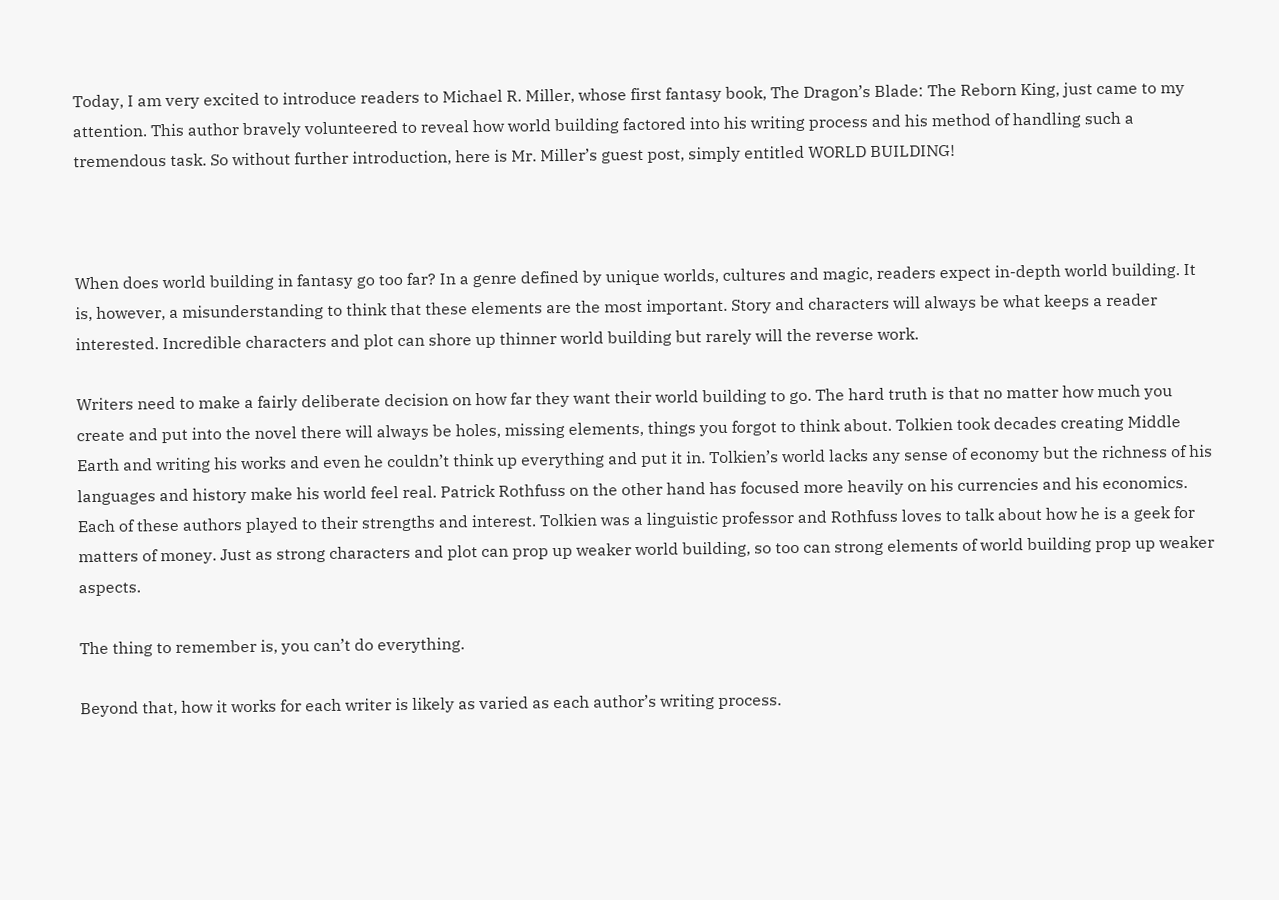Today, I am very excited to introduce readers to Michael R. Miller, whose first fantasy book, The Dragon’s Blade: The Reborn King, just came to my attention. This author bravely volunteered to reveal how world building factored into his writing process and his method of handling such a tremendous task. So without further introduction, here is Mr. Miller’s guest post, simply entitled WORLD BUILDING!



When does world building in fantasy go too far? In a genre defined by unique worlds, cultures and magic, readers expect in-depth world building. It is, however, a misunderstanding to think that these elements are the most important. Story and characters will always be what keeps a reader interested. Incredible characters and plot can shore up thinner world building but rarely will the reverse work.

Writers need to make a fairly deliberate decision on how far they want their world building to go. The hard truth is that no matter how much you create and put into the novel there will always be holes, missing elements, things you forgot to think about. Tolkien took decades creating Middle Earth and writing his works and even he couldn’t think up everything and put it in. Tolkien’s world lacks any sense of economy but the richness of his languages and history make his world feel real. Patrick Rothfuss on the other hand has focused more heavily on his currencies and his economics. Each of these authors played to their strengths and interest. Tolkien was a linguistic professor and Rothfuss loves to talk about how he is a geek for matters of money. Just as strong characters and plot can prop up weaker world building, so too can strong elements of world building prop up weaker aspects.

The thing to remember is, you can’t do everything.

Beyond that, how it works for each writer is likely as varied as each author’s writing process.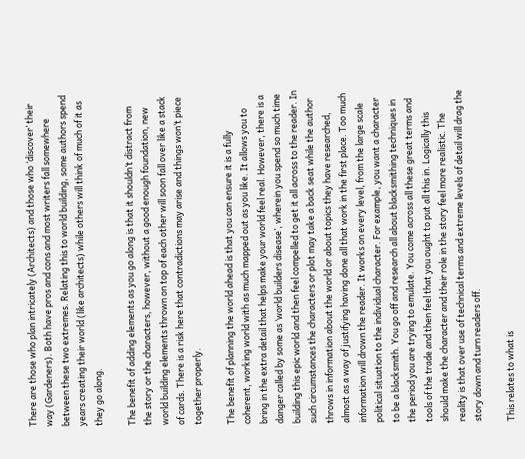There are those who plan intricately (Architects) and those who ‘discover’ their way (Gardeners). Both have pros and cons and most writers fall somewhere between these two extremes. Relating this to world building, some authors spend years creating their world (like architects) while others will think of much of it as they go along.

The benefit of adding elements as you go along is that it shouldn’t distract from the story or the characters, however, without a good enough foundation, new world building elements thrown on top of each other will soon fall over like a stack of cards. There is a risk here that contradictions may arise and things won’t piece together properly.

The benefit of planning the world ahead is that you can ensure it is a fully coherent, working world with as much mapped out as you like. It allows you to bring in the extra detail that helps make your world feel real. However, there is a danger called by some as ‘world builders disease’, wherein you spend so much time building this epic world and then feel compelled to get it all across to the reader. In such circumstances the characters or plot may take a back seat while the author throws in information about the world or about topics they have researched, almost as a way of justifying having done all that work in the first place. Too much information will drown the reader. It works on every level, from the large scale political situation to the individual character. For example, you want a character to be a blacksmith. You go off and research all about blacksmithing techniques in the period you are trying to emulate. You come across all these great terms and tools of the trade and then feel that you ought to put all this in. Logically this should make the character and their role in the story feel more realistic. The reality is that over use of technical terms and extreme levels of detail will drag the story down and turn readers off.

This relates to what is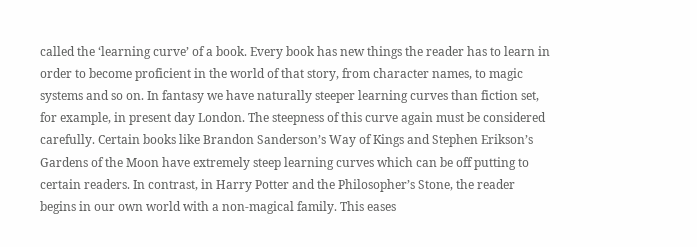called the ‘learning curve’ of a book. Every book has new things the reader has to learn in order to become proficient in the world of that story, from character names, to magic systems and so on. In fantasy we have naturally steeper learning curves than fiction set, for example, in present day London. The steepness of this curve again must be considered carefully. Certain books like Brandon Sanderson’s Way of Kings and Stephen Erikson’s Gardens of the Moon have extremely steep learning curves which can be off putting to certain readers. In contrast, in Harry Potter and the Philosopher’s Stone, the reader begins in our own world with a non-magical family. This eases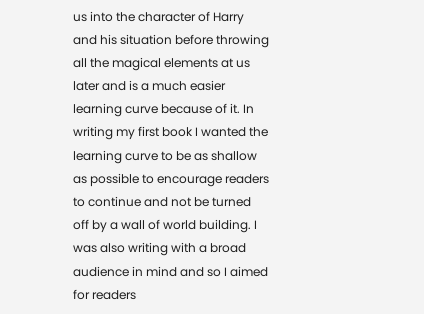us into the character of Harry and his situation before throwing all the magical elements at us later and is a much easier learning curve because of it. In writing my first book I wanted the learning curve to be as shallow as possible to encourage readers to continue and not be turned off by a wall of world building. I was also writing with a broad audience in mind and so I aimed for readers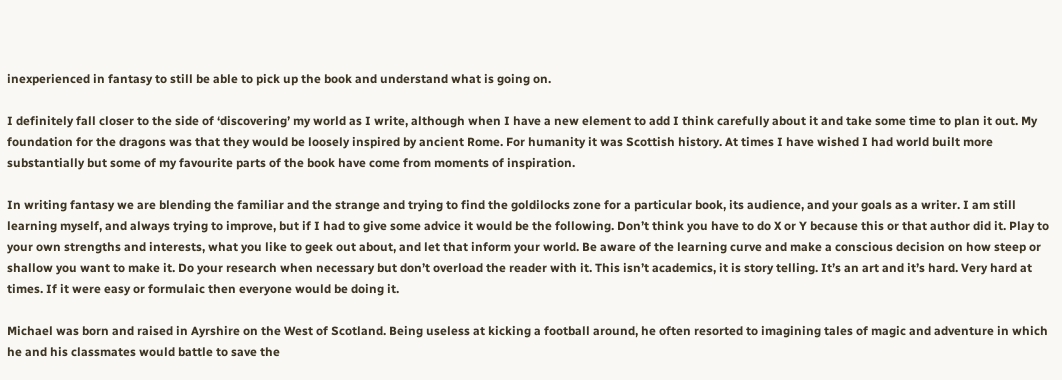inexperienced in fantasy to still be able to pick up the book and understand what is going on.

I definitely fall closer to the side of ‘discovering’ my world as I write, although when I have a new element to add I think carefully about it and take some time to plan it out. My foundation for the dragons was that they would be loosely inspired by ancient Rome. For humanity it was Scottish history. At times I have wished I had world built more substantially but some of my favourite parts of the book have come from moments of inspiration.

In writing fantasy we are blending the familiar and the strange and trying to find the goldilocks zone for a particular book, its audience, and your goals as a writer. I am still learning myself, and always trying to improve, but if I had to give some advice it would be the following. Don’t think you have to do X or Y because this or that author did it. Play to your own strengths and interests, what you like to geek out about, and let that inform your world. Be aware of the learning curve and make a conscious decision on how steep or shallow you want to make it. Do your research when necessary but don’t overload the reader with it. This isn’t academics, it is story telling. It’s an art and it’s hard. Very hard at times. If it were easy or formulaic then everyone would be doing it.

Michael was born and raised in Ayrshire on the West of Scotland. Being useless at kicking a football around, he often resorted to imagining tales of magic and adventure in which he and his classmates would battle to save the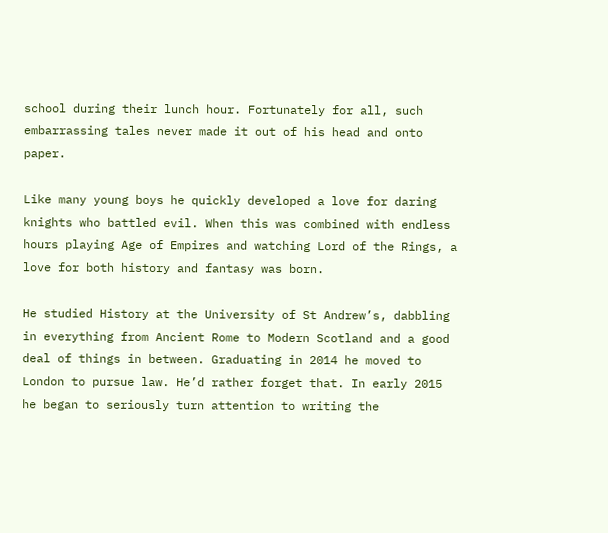school during their lunch hour. Fortunately for all, such embarrassing tales never made it out of his head and onto paper.

Like many young boys he quickly developed a love for daring knights who battled evil. When this was combined with endless hours playing Age of Empires and watching Lord of the Rings, a love for both history and fantasy was born.

He studied History at the University of St Andrew’s, dabbling in everything from Ancient Rome to Modern Scotland and a good deal of things in between. Graduating in 2014 he moved to London to pursue law. He’d rather forget that. In early 2015 he began to seriously turn attention to writing the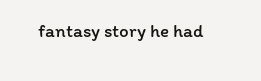fantasy story he had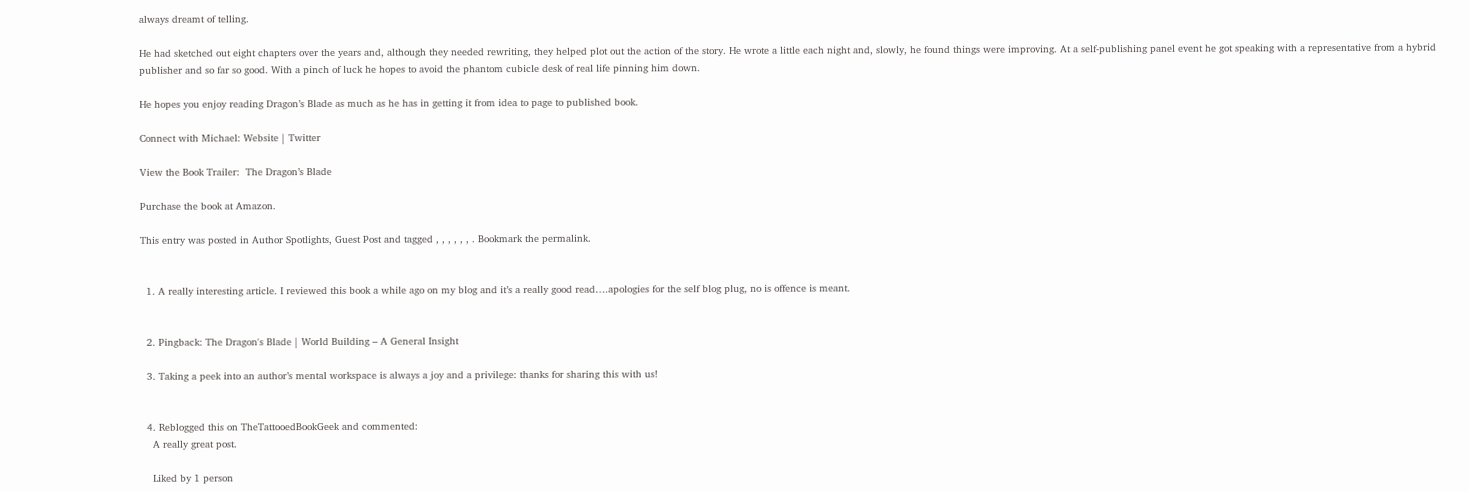always dreamt of telling.

He had sketched out eight chapters over the years and, although they needed rewriting, they helped plot out the action of the story. He wrote a little each night and, slowly, he found things were improving. At a self-publishing panel event he got speaking with a representative from a hybrid publisher and so far so good. With a pinch of luck he hopes to avoid the phantom cubicle desk of real life pinning him down.

He hopes you enjoy reading Dragon’s Blade as much as he has in getting it from idea to page to published book.

Connect with Michael: Website | Twitter

View the Book Trailer:  The Dragon’s Blade

Purchase the book at Amazon.

This entry was posted in Author Spotlights, Guest Post and tagged , , , , , , . Bookmark the permalink.


  1. A really interesting article. I reviewed this book a while ago on my blog and it’s a really good read….apologies for the self blog plug, no is offence is meant.


  2. Pingback: The Dragon's Blade | World Building – A General Insight

  3. Taking a peek into an author’s mental workspace is always a joy and a privilege: thanks for sharing this with us!


  4. Reblogged this on TheTattooedBookGeek and commented:
    A really great post.

    Liked by 1 person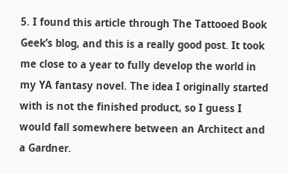5. I found this article through The Tattooed Book Geek’s blog, and this is a really good post. It took me close to a year to fully develop the world in my YA fantasy novel. The idea I originally started with is not the finished product, so I guess I would fall somewhere between an Architect and a Gardner.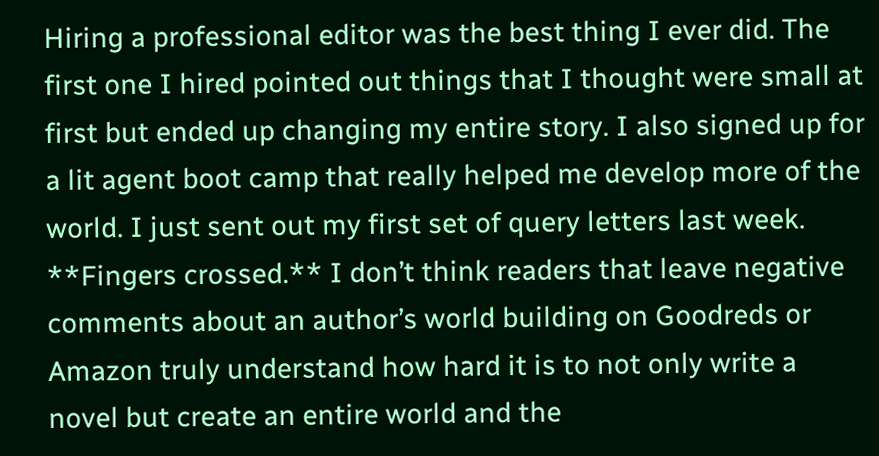Hiring a professional editor was the best thing I ever did. The first one I hired pointed out things that I thought were small at first but ended up changing my entire story. I also signed up for a lit agent boot camp that really helped me develop more of the world. I just sent out my first set of query letters last week. **Fingers crossed.** I don’t think readers that leave negative comments about an author’s world building on Goodreds or Amazon truly understand how hard it is to not only write a novel but create an entire world and the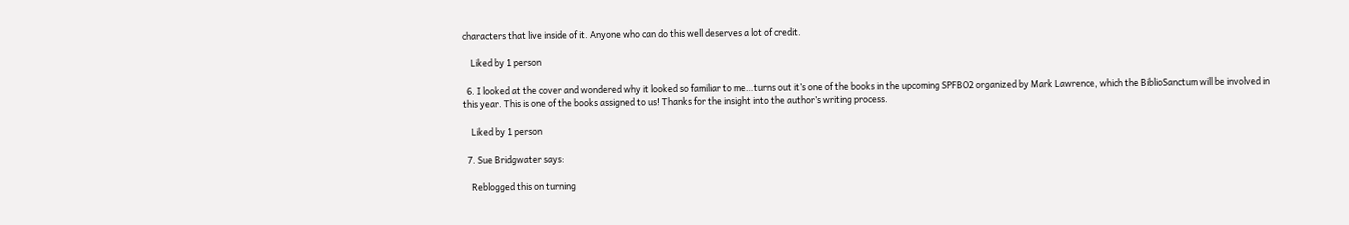characters that live inside of it. Anyone who can do this well deserves a lot of credit.

    Liked by 1 person

  6. I looked at the cover and wondered why it looked so familiar to me…turns out it’s one of the books in the upcoming SPFBO2 organized by Mark Lawrence, which the BiblioSanctum will be involved in this year. This is one of the books assigned to us! Thanks for the insight into the author’s writing process.

    Liked by 1 person

  7. Sue Bridgwater says:

    Reblogged this on turning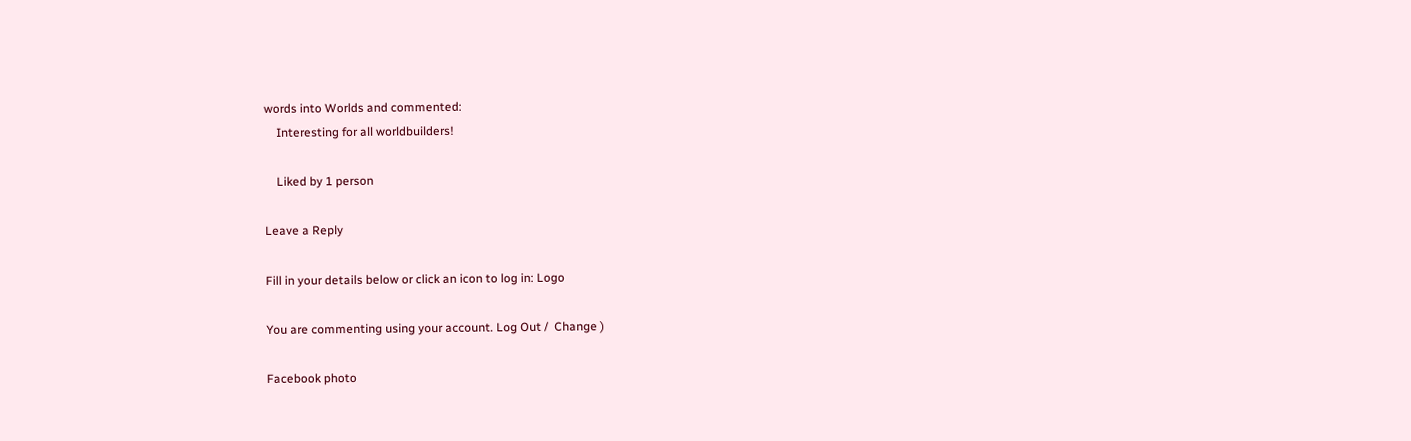words into Worlds and commented:
    Interesting for all worldbuilders!

    Liked by 1 person

Leave a Reply

Fill in your details below or click an icon to log in: Logo

You are commenting using your account. Log Out /  Change )

Facebook photo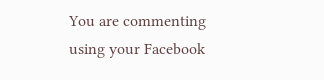You are commenting using your Facebook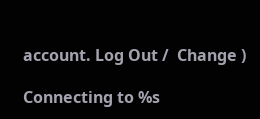account. Log Out /  Change )

Connecting to %s